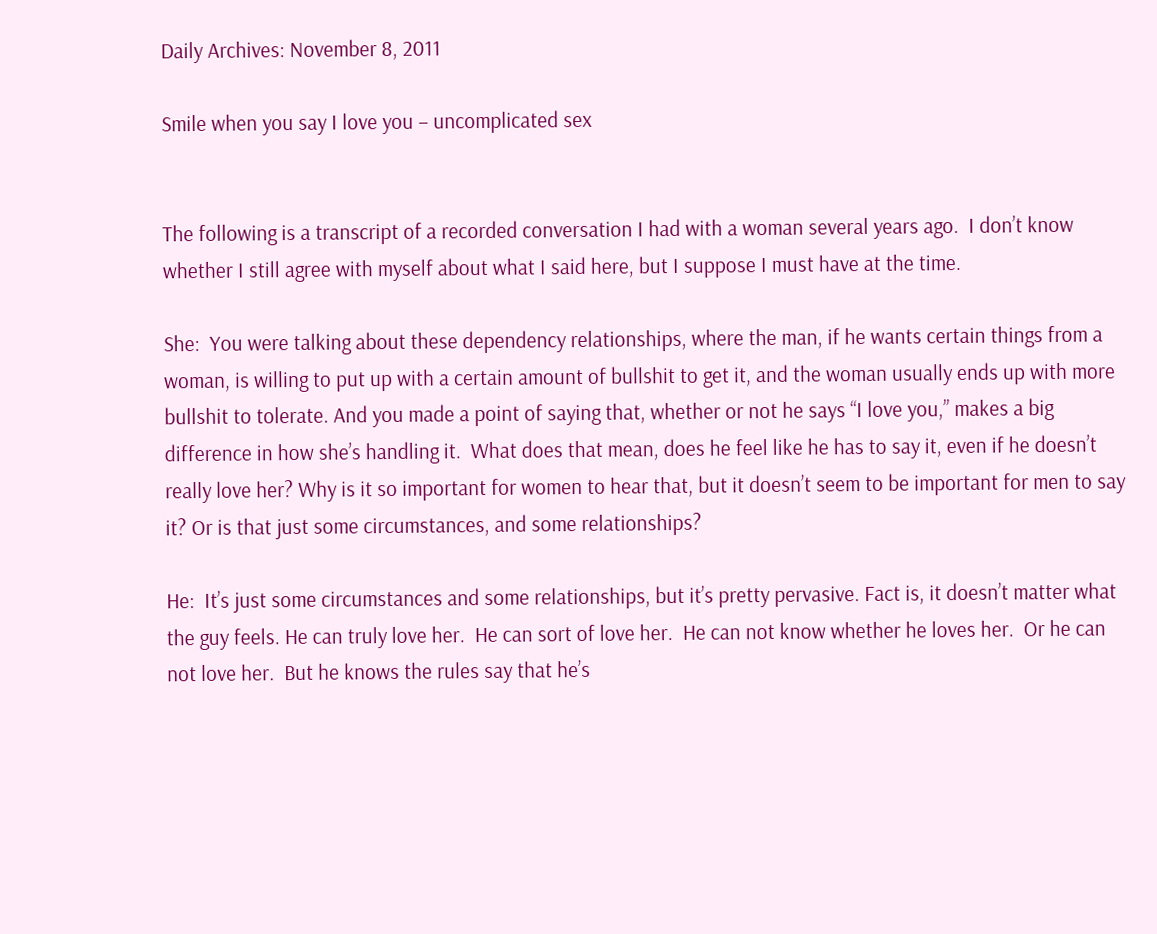Daily Archives: November 8, 2011

Smile when you say I love you – uncomplicated sex


The following is a transcript of a recorded conversation I had with a woman several years ago.  I don’t know whether I still agree with myself about what I said here, but I suppose I must have at the time.

She:  You were talking about these dependency relationships, where the man, if he wants certain things from a woman, is willing to put up with a certain amount of bullshit to get it, and the woman usually ends up with more bullshit to tolerate. And you made a point of saying that, whether or not he says “I love you,” makes a big difference in how she’s handling it.  What does that mean, does he feel like he has to say it, even if he doesn’t really love her? Why is it so important for women to hear that, but it doesn’t seem to be important for men to say it? Or is that just some circumstances, and some relationships?

He:  It’s just some circumstances and some relationships, but it’s pretty pervasive. Fact is, it doesn’t matter what the guy feels. He can truly love her.  He can sort of love her.  He can not know whether he loves her.  Or he can not love her.  But he knows the rules say that he’s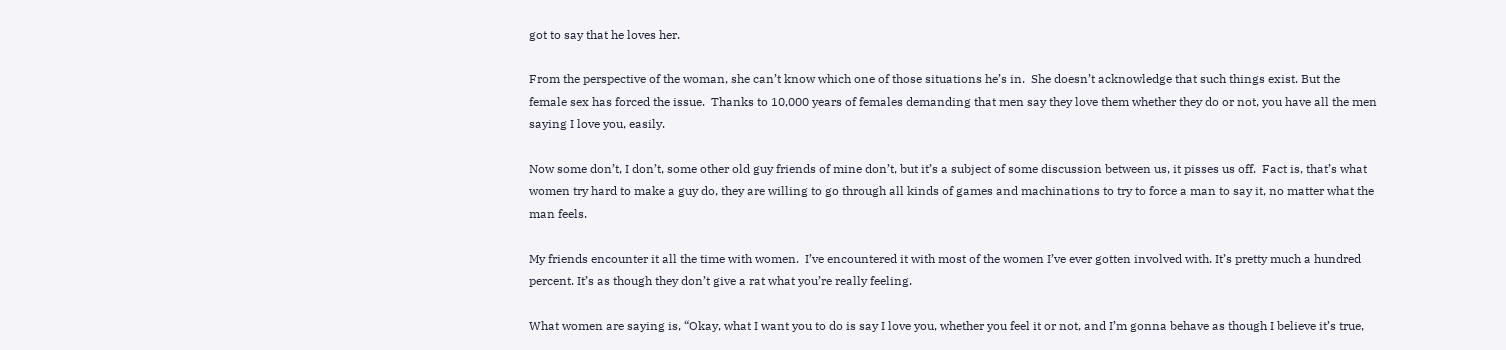got to say that he loves her.

From the perspective of the woman, she can’t know which one of those situations he’s in.  She doesn’t acknowledge that such things exist. But the female sex has forced the issue.  Thanks to 10,000 years of females demanding that men say they love them whether they do or not, you have all the men saying I love you, easily.

Now some don’t, I don’t, some other old guy friends of mine don’t, but it’s a subject of some discussion between us, it pisses us off.  Fact is, that’s what women try hard to make a guy do, they are willing to go through all kinds of games and machinations to try to force a man to say it, no matter what the man feels.

My friends encounter it all the time with women.  I’ve encountered it with most of the women I’ve ever gotten involved with. It’s pretty much a hundred percent. It’s as though they don’t give a rat what you’re really feeling.

What women are saying is, “Okay, what I want you to do is say I love you, whether you feel it or not, and I’m gonna behave as though I believe it’s true,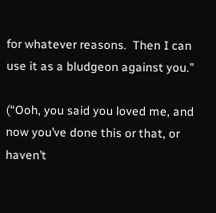for whatever reasons.  Then I can use it as a bludgeon against you.”

(“Ooh, you said you loved me, and now you’ve done this or that, or haven’t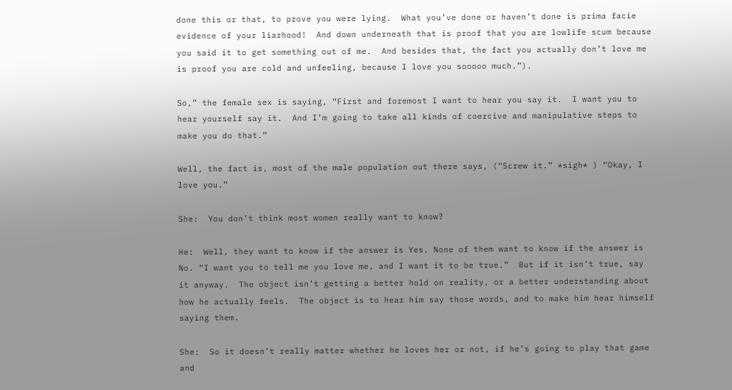done this or that, to prove you were lying.  What you’ve done or haven’t done is prima facie evidence of your liarhood!  And down underneath that is proof that you are lowlife scum because you said it to get something out of me.  And besides that, the fact you actually don’t love me is proof you are cold and unfeeling, because I love you sooooo much.”).

So,” the female sex is saying, “First and foremost I want to hear you say it.  I want you to hear yourself say it.  And I’m going to take all kinds of coercive and manipulative steps to make you do that.”

Well, the fact is, most of the male population out there says, (“Screw it.” *sigh* ) “Okay, I love you.”

She:  You don’t think most women really want to know?

He:  Well, they want to know if the answer is Yes. None of them want to know if the answer is No. “I want you to tell me you love me, and I want it to be true.”  But if it isn’t true, say it anyway.  The object isn’t getting a better hold on reality, or a better understanding about how he actually feels.  The object is to hear him say those words, and to make him hear himself saying them.

She:  So it doesn’t really matter whether he loves her or not, if he’s going to play that game and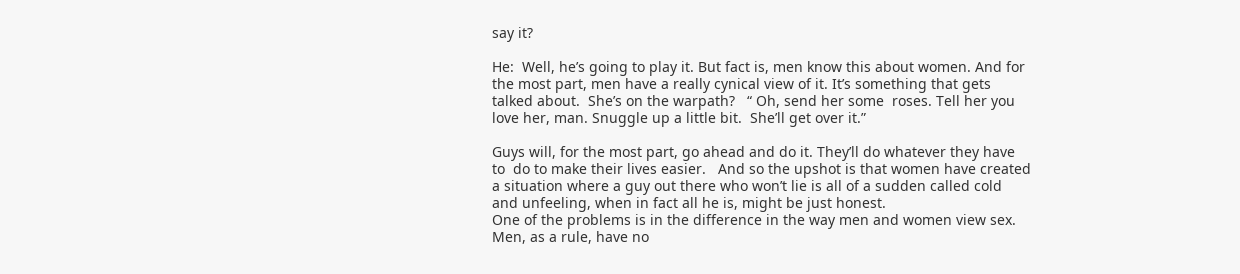say it?

He:  Well, he’s going to play it. But fact is, men know this about women. And for the most part, men have a really cynical view of it. It’s something that gets talked about.  She’s on the warpath?   “ Oh, send her some  roses. Tell her you love her, man. Snuggle up a little bit.  She’ll get over it.”

Guys will, for the most part, go ahead and do it. They’ll do whatever they have to  do to make their lives easier.   And so the upshot is that women have created a situation where a guy out there who won’t lie is all of a sudden called cold and unfeeling, when in fact all he is, might be just honest.
One of the problems is in the difference in the way men and women view sex. Men, as a rule, have no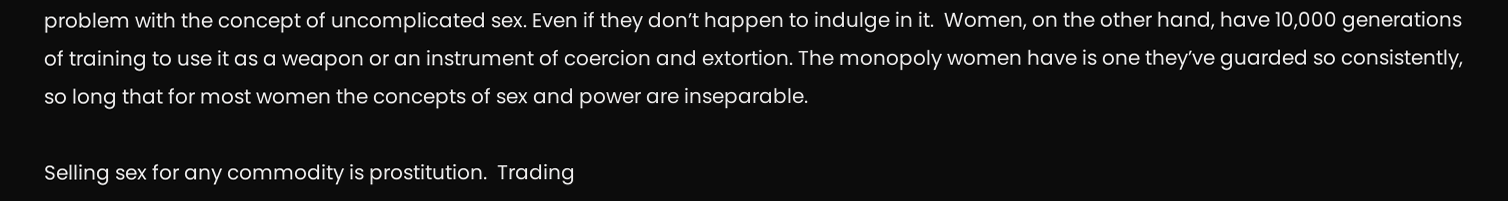problem with the concept of uncomplicated sex. Even if they don’t happen to indulge in it.  Women, on the other hand, have 10,000 generations of training to use it as a weapon or an instrument of coercion and extortion. The monopoly women have is one they’ve guarded so consistently, so long that for most women the concepts of sex and power are inseparable.

Selling sex for any commodity is prostitution.  Trading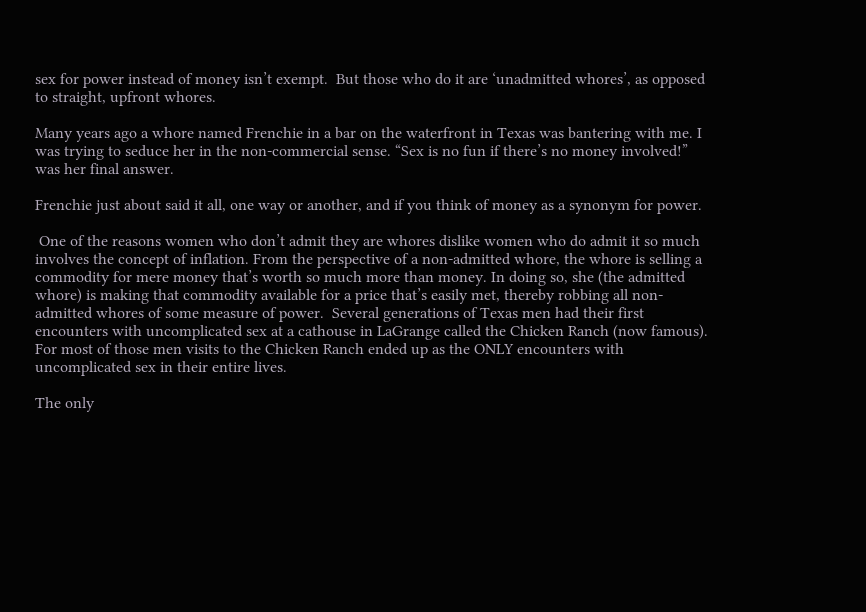sex for power instead of money isn’t exempt.  But those who do it are ‘unadmitted whores’, as opposed to straight, upfront whores.

Many years ago a whore named Frenchie in a bar on the waterfront in Texas was bantering with me. I was trying to seduce her in the non-commercial sense. “Sex is no fun if there’s no money involved!” was her final answer.

Frenchie just about said it all, one way or another, and if you think of money as a synonym for power.

 One of the reasons women who don’t admit they are whores dislike women who do admit it so much involves the concept of inflation. From the perspective of a non-admitted whore, the whore is selling a commodity for mere money that’s worth so much more than money. In doing so, she (the admitted whore) is making that commodity available for a price that’s easily met, thereby robbing all non-admitted whores of some measure of power.  Several generations of Texas men had their first encounters with uncomplicated sex at a cathouse in LaGrange called the Chicken Ranch (now famous). For most of those men visits to the Chicken Ranch ended up as the ONLY encounters with uncomplicated sex in their entire lives.

The only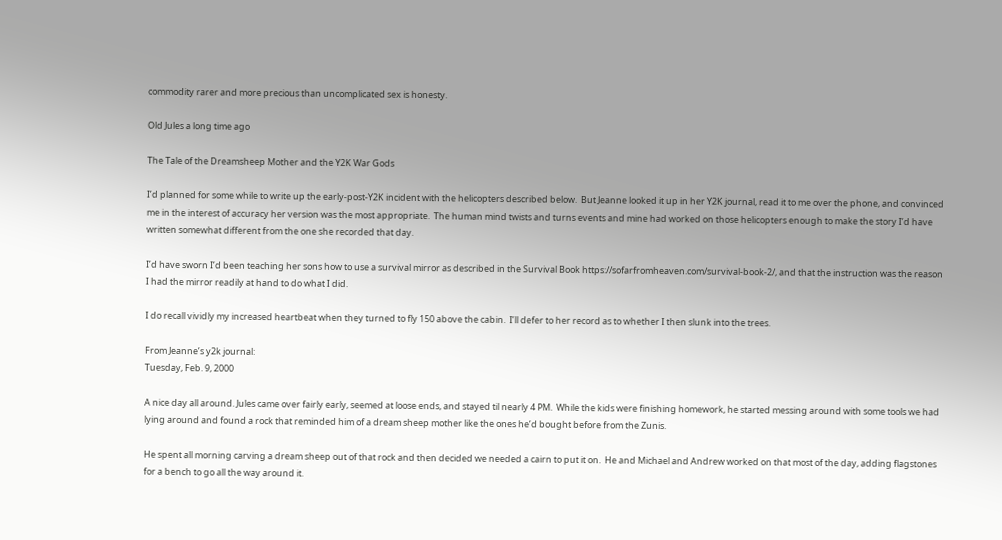commodity rarer and more precious than uncomplicated sex is honesty.

Old Jules a long time ago

The Tale of the Dreamsheep Mother and the Y2K War Gods

I’d planned for some while to write up the early-post-Y2K incident with the helicopters described below.  But Jeanne looked it up in her Y2K journal, read it to me over the phone, and convinced me in the interest of accuracy her version was the most appropriate.  The human mind twists and turns events and mine had worked on those helicopters enough to make the story I’d have written somewhat different from the one she recorded that day.

I’d have sworn I’d been teaching her sons how to use a survival mirror as described in the Survival Book https://sofarfromheaven.com/survival-book-2/, and that the instruction was the reason I had the mirror readily at hand to do what I did.

I do recall vividly my increased heartbeat when they turned to fly 150 above the cabin.  I’ll defer to her record as to whether I then slunk into the trees.

From Jeanne’s y2k journal:
Tuesday, Feb. 9, 2000

A nice day all around. Jules came over fairly early, seemed at loose ends, and stayed til nearly 4 PM.  While the kids were finishing homework, he started messing around with some tools we had lying around and found a rock that reminded him of a dream sheep mother like the ones he’d bought before from the Zunis.

He spent all morning carving a dream sheep out of that rock and then decided we needed a cairn to put it on.  He and Michael and Andrew worked on that most of the day, adding flagstones for a bench to go all the way around it.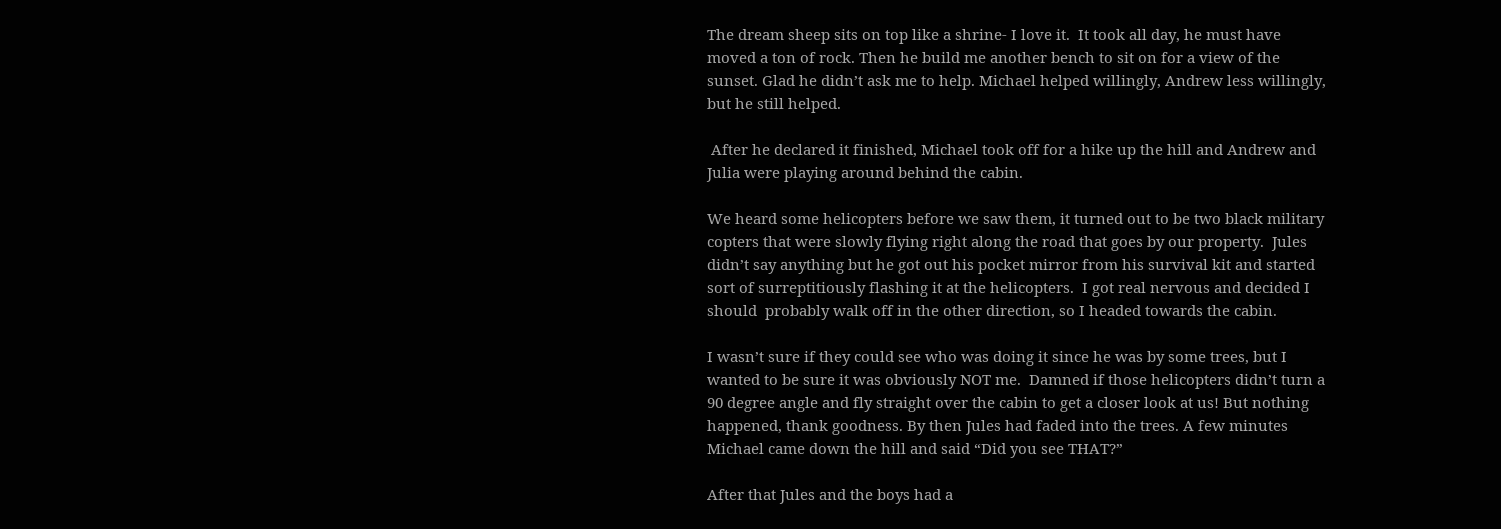The dream sheep sits on top like a shrine- I love it.  It took all day, he must have moved a ton of rock. Then he build me another bench to sit on for a view of the sunset. Glad he didn’t ask me to help. Michael helped willingly, Andrew less willingly,  but he still helped.

 After he declared it finished, Michael took off for a hike up the hill and Andrew and Julia were playing around behind the cabin.

We heard some helicopters before we saw them, it turned out to be two black military copters that were slowly flying right along the road that goes by our property.  Jules didn’t say anything but he got out his pocket mirror from his survival kit and started sort of surreptitiously flashing it at the helicopters.  I got real nervous and decided I should  probably walk off in the other direction, so I headed towards the cabin.

I wasn’t sure if they could see who was doing it since he was by some trees, but I wanted to be sure it was obviously NOT me.  Damned if those helicopters didn’t turn a 90 degree angle and fly straight over the cabin to get a closer look at us! But nothing happened, thank goodness. By then Jules had faded into the trees. A few minutes Michael came down the hill and said “Did you see THAT?”

After that Jules and the boys had a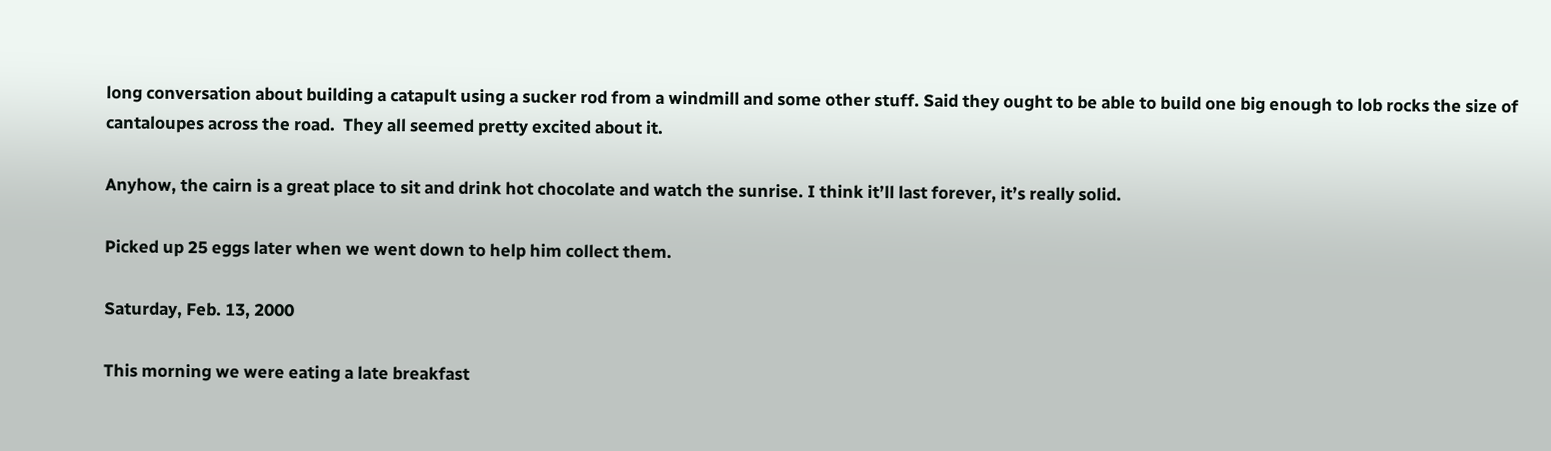long conversation about building a catapult using a sucker rod from a windmill and some other stuff. Said they ought to be able to build one big enough to lob rocks the size of cantaloupes across the road.  They all seemed pretty excited about it.

Anyhow, the cairn is a great place to sit and drink hot chocolate and watch the sunrise. I think it’ll last forever, it’s really solid.

Picked up 25 eggs later when we went down to help him collect them.

Saturday, Feb. 13, 2000

This morning we were eating a late breakfast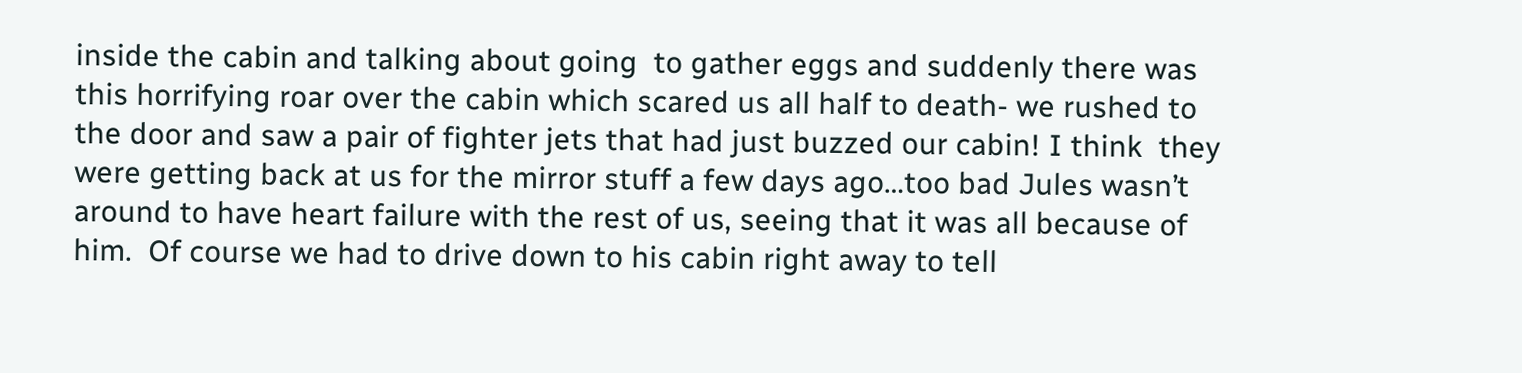inside the cabin and talking about going  to gather eggs and suddenly there was this horrifying roar over the cabin which scared us all half to death- we rushed to the door and saw a pair of fighter jets that had just buzzed our cabin! I think  they were getting back at us for the mirror stuff a few days ago…too bad Jules wasn’t around to have heart failure with the rest of us, seeing that it was all because of him.  Of course we had to drive down to his cabin right away to tell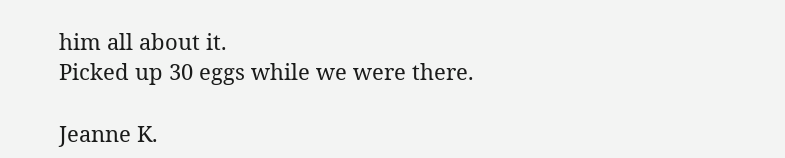him all about it.
Picked up 30 eggs while we were there.

Jeanne K.